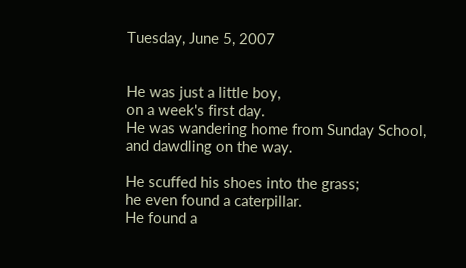Tuesday, June 5, 2007


He was just a little boy,
on a week's first day.
He was wandering home from Sunday School,
and dawdling on the way.

He scuffed his shoes into the grass;
he even found a caterpillar.
He found a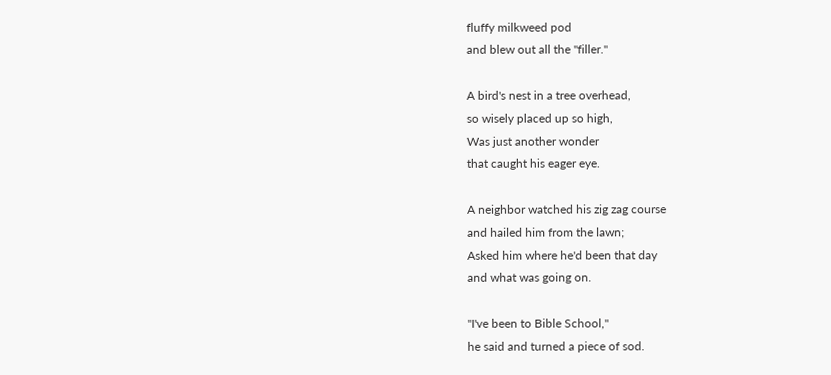fluffy milkweed pod
and blew out all the "filler."

A bird's nest in a tree overhead,
so wisely placed up so high,
Was just another wonder
that caught his eager eye.

A neighbor watched his zig zag course
and hailed him from the lawn;
Asked him where he'd been that day
and what was going on.

"I've been to Bible School,"
he said and turned a piece of sod.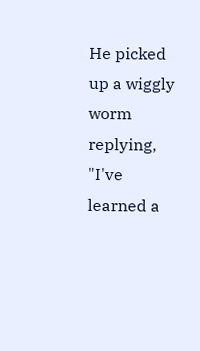He picked up a wiggly worm replying,
"I've learned a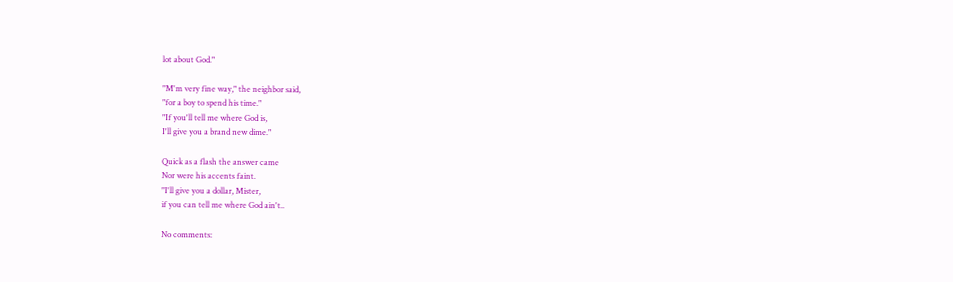lot about God."

"M'm very fine way," the neighbor said,
"for a boy to spend his time."
"If you'll tell me where God is,
I'll give you a brand new dime."

Quick as a flash the answer came
Nor were his accents faint.
"I'll give you a dollar, Mister,
if you can tell me where God ain't..

No comments: